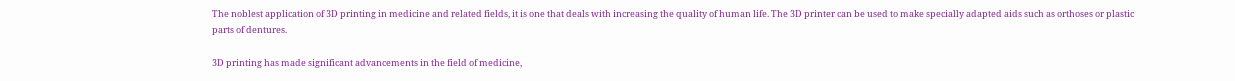The noblest application of 3D printing in medicine and related fields, it is one that deals with increasing the quality of human life. The 3D printer can be used to make specially adapted aids such as orthoses or plastic parts of dentures.

3D printing has made significant advancements in the field of medicine,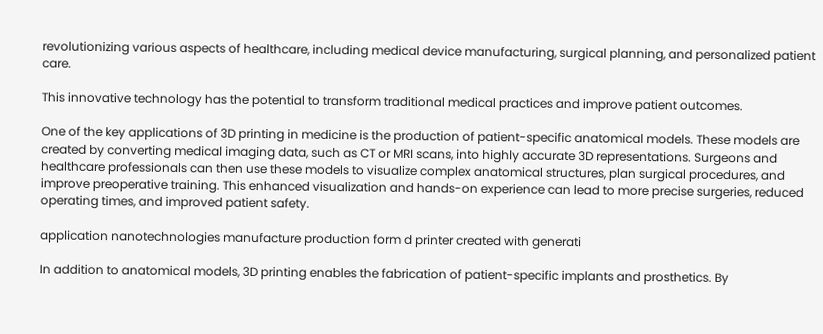revolutionizing various aspects of healthcare, including medical device manufacturing, surgical planning, and personalized patient care.

This innovative technology has the potential to transform traditional medical practices and improve patient outcomes.

One of the key applications of 3D printing in medicine is the production of patient-specific anatomical models. These models are created by converting medical imaging data, such as CT or MRI scans, into highly accurate 3D representations. Surgeons and healthcare professionals can then use these models to visualize complex anatomical structures, plan surgical procedures, and improve preoperative training. This enhanced visualization and hands-on experience can lead to more precise surgeries, reduced operating times, and improved patient safety.

application nanotechnologies manufacture production form d printer created with generati

In addition to anatomical models, 3D printing enables the fabrication of patient-specific implants and prosthetics. By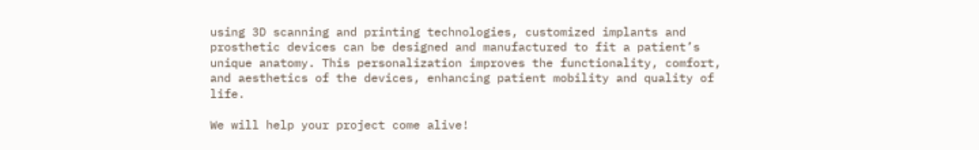using 3D scanning and printing technologies, customized implants and prosthetic devices can be designed and manufactured to fit a patient’s unique anatomy. This personalization improves the functionality, comfort, and aesthetics of the devices, enhancing patient mobility and quality of life.

We will help your project come alive!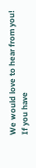We would love to hear from you! If you have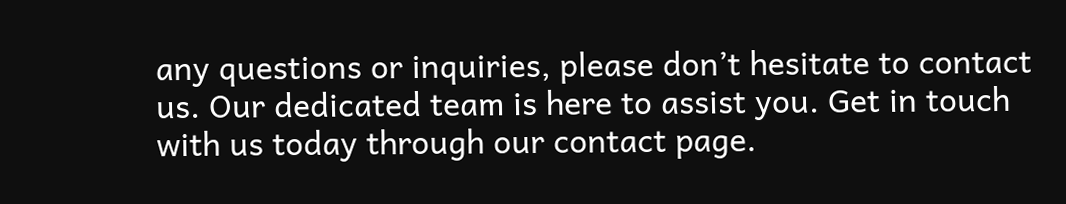any questions or inquiries, please don’t hesitate to contact us. Our dedicated team is here to assist you. Get in touch with us today through our contact page.